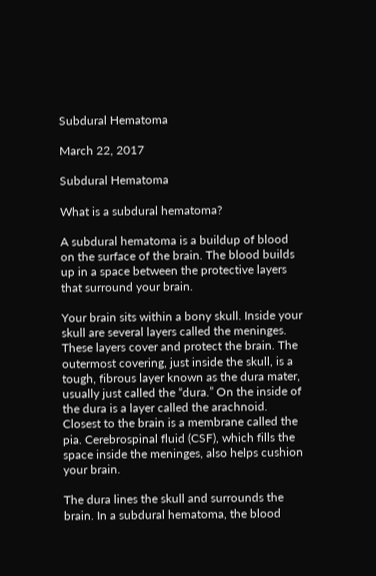Subdural Hematoma

March 22, 2017

Subdural Hematoma

What is a subdural hematoma?

A subdural hematoma is a buildup of blood on the surface of the brain. The blood builds up in a space between the protective layers that surround your brain.

Your brain sits within a bony skull. Inside your skull are several layers called the meninges. These layers cover and protect the brain. The outermost covering, just inside the skull, is a tough, fibrous layer known as the dura mater, usually just called the “dura.” On the inside of the dura is a layer called the arachnoid. Closest to the brain is a membrane called the pia. Cerebrospinal fluid (CSF), which fills the space inside the meninges, also helps cushion your brain.

The dura lines the skull and surrounds the brain. In a subdural hematoma, the blood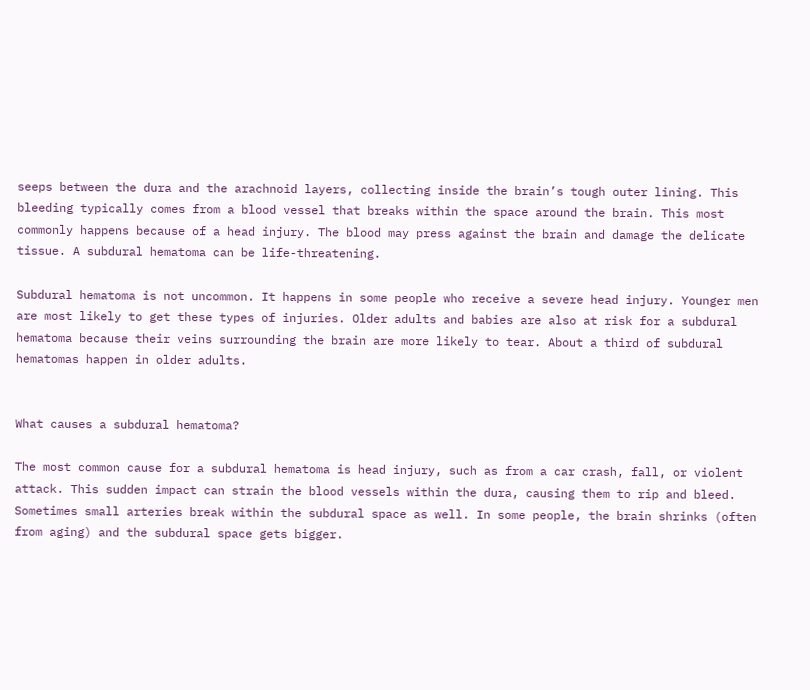seeps between the dura and the arachnoid layers, collecting inside the brain’s tough outer lining. This bleeding typically comes from a blood vessel that breaks within the space around the brain. This most commonly happens because of a head injury. The blood may press against the brain and damage the delicate tissue. A subdural hematoma can be life-threatening.

Subdural hematoma is not uncommon. It happens in some people who receive a severe head injury. Younger men are most likely to get these types of injuries. Older adults and babies are also at risk for a subdural hematoma because their veins surrounding the brain are more likely to tear. About a third of subdural hematomas happen in older adults.


What causes a subdural hematoma?

The most common cause for a subdural hematoma is head injury, such as from a car crash, fall, or violent attack. This sudden impact can strain the blood vessels within the dura, causing them to rip and bleed. Sometimes small arteries break within the subdural space as well. In some people, the brain shrinks (often from aging) and the subdural space gets bigger.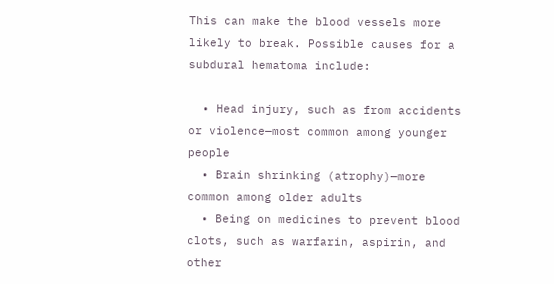This can make the blood vessels more likely to break. Possible causes for a subdural hematoma include:

  • Head injury, such as from accidents or violence—most common among younger people
  • Brain shrinking (atrophy)—more common among older adults
  • Being on medicines to prevent blood clots, such as warfarin, aspirin, and other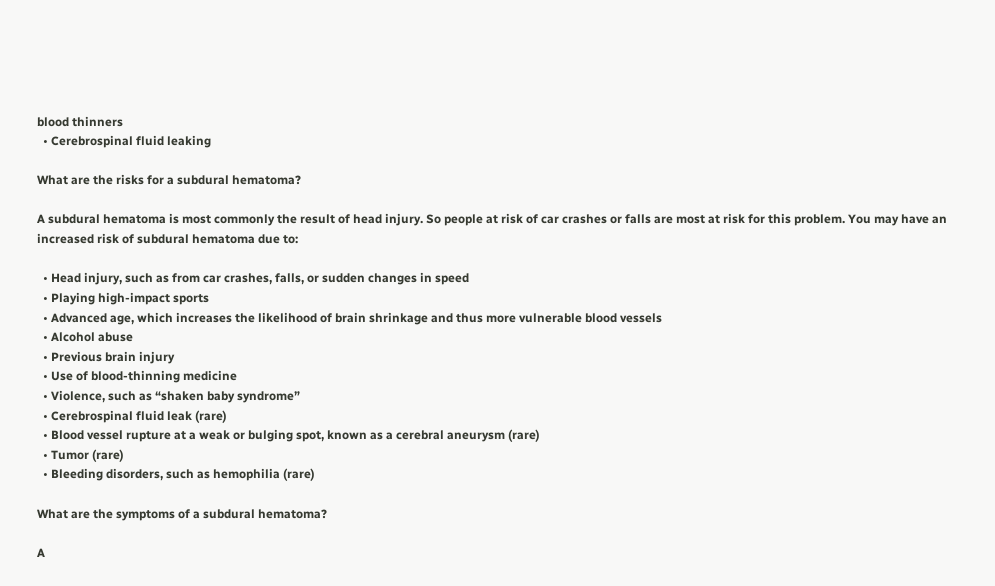blood thinners
  • Cerebrospinal fluid leaking

What are the risks for a subdural hematoma?

A subdural hematoma is most commonly the result of head injury. So people at risk of car crashes or falls are most at risk for this problem. You may have an increased risk of subdural hematoma due to:

  • Head injury, such as from car crashes, falls, or sudden changes in speed
  • Playing high-impact sports
  • Advanced age, which increases the likelihood of brain shrinkage and thus more vulnerable blood vessels
  • Alcohol abuse
  • Previous brain injury
  • Use of blood-thinning medicine
  • Violence, such as “shaken baby syndrome”
  • Cerebrospinal fluid leak (rare)
  • Blood vessel rupture at a weak or bulging spot, known as a cerebral aneurysm (rare)
  • Tumor (rare)
  • Bleeding disorders, such as hemophilia (rare)

What are the symptoms of a subdural hematoma?

A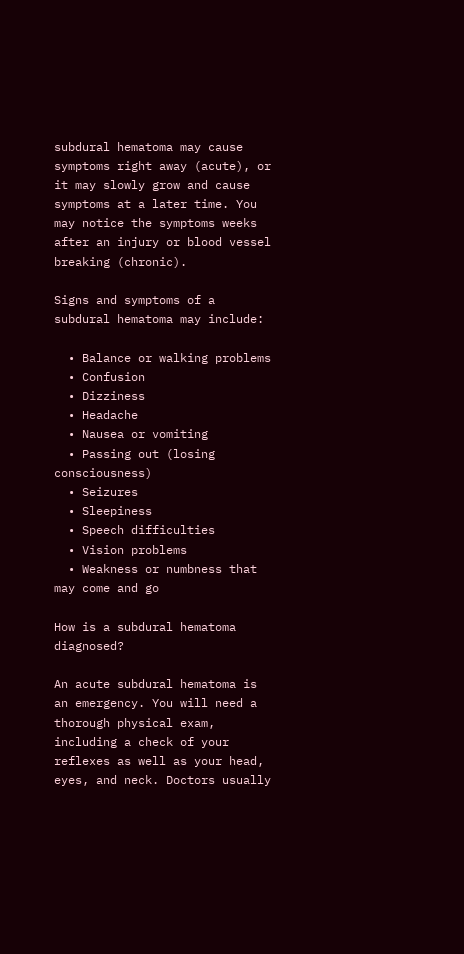subdural hematoma may cause symptoms right away (acute), or it may slowly grow and cause symptoms at a later time. You may notice the symptoms weeks after an injury or blood vessel breaking (chronic).

Signs and symptoms of a subdural hematoma may include:

  • Balance or walking problems
  • Confusion
  • Dizziness
  • Headache
  • Nausea or vomiting
  • Passing out (losing consciousness)
  • Seizures
  • Sleepiness
  • Speech difficulties
  • Vision problems
  • Weakness or numbness that may come and go

How is a subdural hematoma diagnosed?

An acute subdural hematoma is an emergency. You will need a thorough physical exam, including a check of your reflexes as well as your head, eyes, and neck. Doctors usually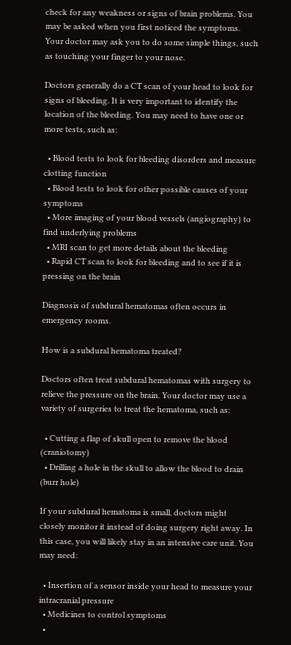check for any weakness or signs of brain problems. You may be asked when you first noticed the symptoms. Your doctor may ask you to do some simple things, such as touching your finger to your nose.

Doctors generally do a CT scan of your head to look for signs of bleeding. It is very important to identify the location of the bleeding. You may need to have one or more tests, such as:

  • Blood tests to look for bleeding disorders and measure clotting function
  • Blood tests to look for other possible causes of your symptoms
  • More imaging of your blood vessels (angiography) to find underlying problems
  • MRI scan to get more details about the bleeding
  • Rapid CT scan to look for bleeding and to see if it is pressing on the brain

Diagnosis of subdural hematomas often occurs in emergency rooms.

How is a subdural hematoma treated?

Doctors often treat subdural hematomas with surgery to relieve the pressure on the brain. Your doctor may use a variety of surgeries to treat the hematoma, such as:

  • Cutting a flap of skull open to remove the blood (craniotomy)
  • Drilling a hole in the skull to allow the blood to drain (burr hole)

If your subdural hematoma is small, doctors might closely monitor it instead of doing surgery right away. In this case, you will likely stay in an intensive care unit. You may need:

  • Insertion of a sensor inside your head to measure your intracranial pressure
  • Medicines to control symptoms
  •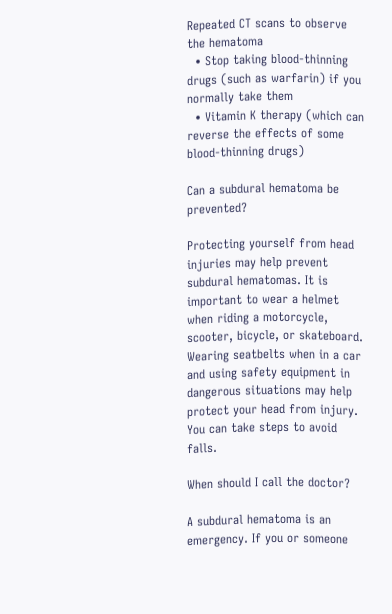Repeated CT scans to observe the hematoma
  • Stop taking blood-thinning drugs (such as warfarin) if you normally take them
  • Vitamin K therapy (which can reverse the effects of some blood-thinning drugs)

Can a subdural hematoma be prevented?

Protecting yourself from head injuries may help prevent subdural hematomas. It is important to wear a helmet when riding a motorcycle, scooter, bicycle, or skateboard. Wearing seatbelts when in a car and using safety equipment in dangerous situations may help protect your head from injury. You can take steps to avoid falls.

When should I call the doctor?

A subdural hematoma is an emergency. If you or someone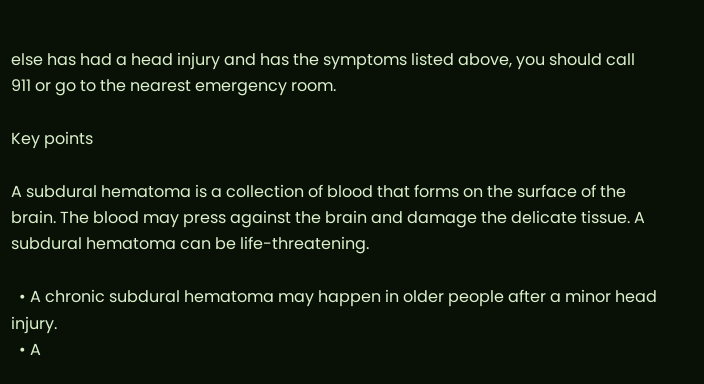else has had a head injury and has the symptoms listed above, you should call 911 or go to the nearest emergency room.

Key points

A subdural hematoma is a collection of blood that forms on the surface of the brain. The blood may press against the brain and damage the delicate tissue. A subdural hematoma can be life-threatening.

  • A chronic subdural hematoma may happen in older people after a minor head injury.
  • A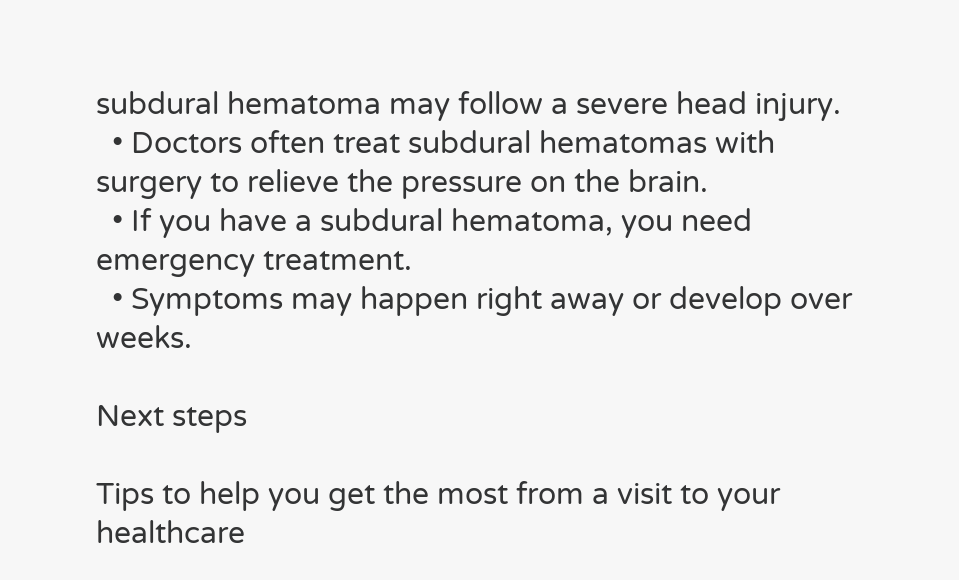subdural hematoma may follow a severe head injury.
  • Doctors often treat subdural hematomas with surgery to relieve the pressure on the brain.
  • If you have a subdural hematoma, you need emergency treatment.
  • Symptoms may happen right away or develop over weeks.

Next steps

Tips to help you get the most from a visit to your healthcare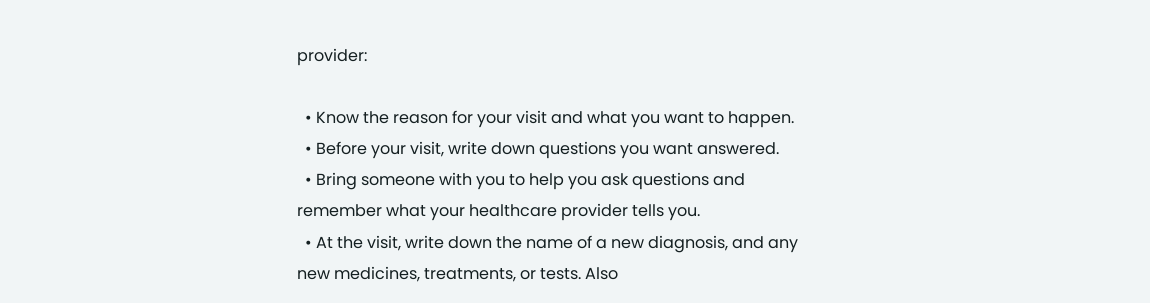provider:

  • Know the reason for your visit and what you want to happen.
  • Before your visit, write down questions you want answered.
  • Bring someone with you to help you ask questions and remember what your healthcare provider tells you.
  • At the visit, write down the name of a new diagnosis, and any new medicines, treatments, or tests. Also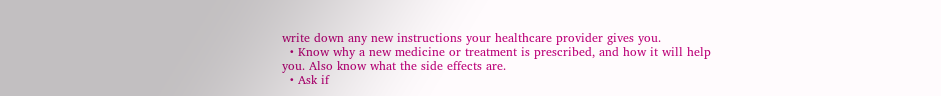write down any new instructions your healthcare provider gives you.
  • Know why a new medicine or treatment is prescribed, and how it will help you. Also know what the side effects are.
  • Ask if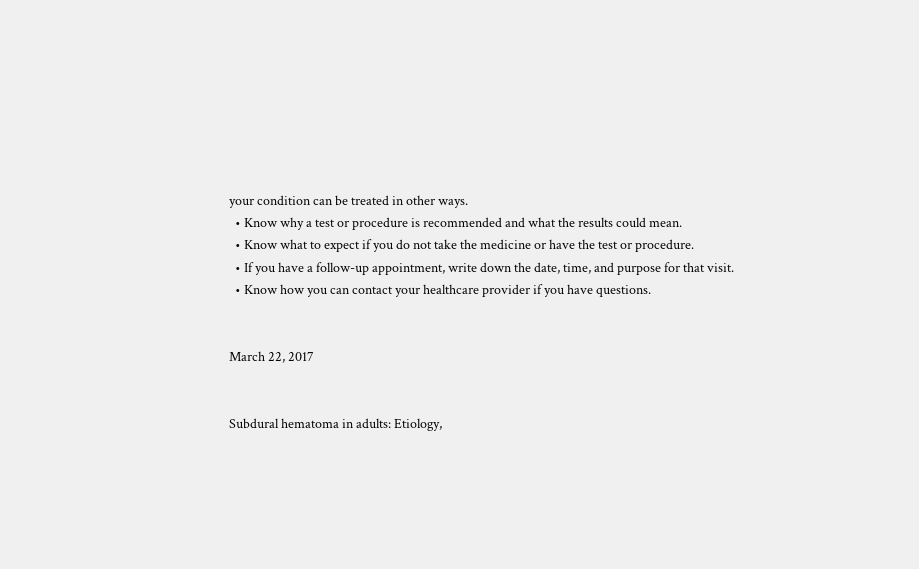your condition can be treated in other ways.
  • Know why a test or procedure is recommended and what the results could mean.
  • Know what to expect if you do not take the medicine or have the test or procedure.
  • If you have a follow-up appointment, write down the date, time, and purpose for that visit.
  • Know how you can contact your healthcare provider if you have questions.


March 22, 2017


Subdural hematoma in adults: Etiology,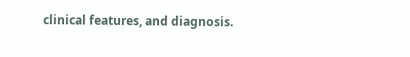clinical features, and diagnosis.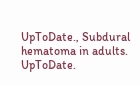UpToDate., Subdural hematoma in adults. UpToDate.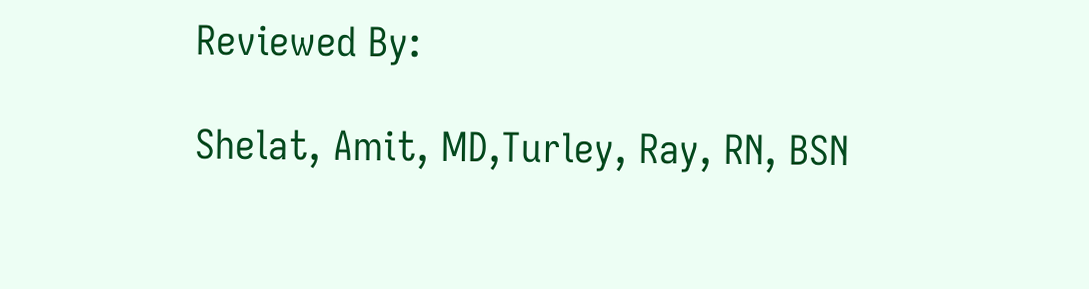Reviewed By:

Shelat, Amit, MD,Turley, Ray, RN, BSN